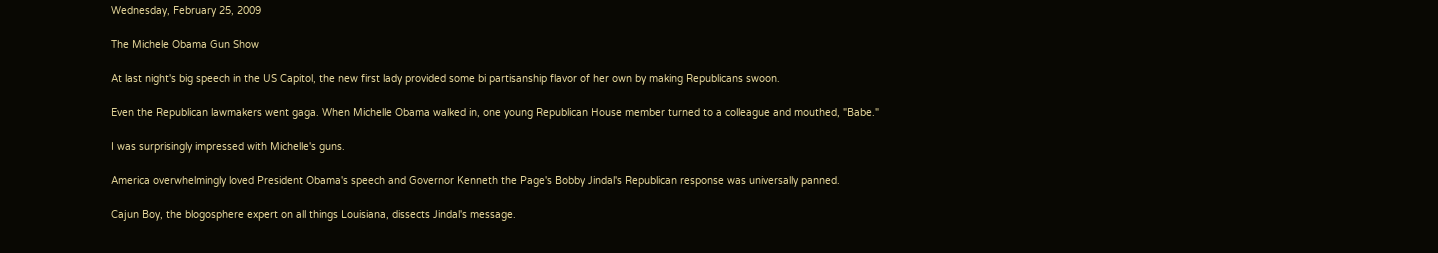Wednesday, February 25, 2009

The Michele Obama Gun Show

At last night's big speech in the US Capitol, the new first lady provided some bi partisanship flavor of her own by making Republicans swoon.

Even the Republican lawmakers went gaga. When Michelle Obama walked in, one young Republican House member turned to a colleague and mouthed, "Babe."

I was surprisingly impressed with Michelle's guns.

America overwhelmingly loved President Obama's speech and Governor Kenneth the Page's Bobby Jindal's Republican response was universally panned.

Cajun Boy, the blogosphere expert on all things Louisiana, dissects Jindal's message.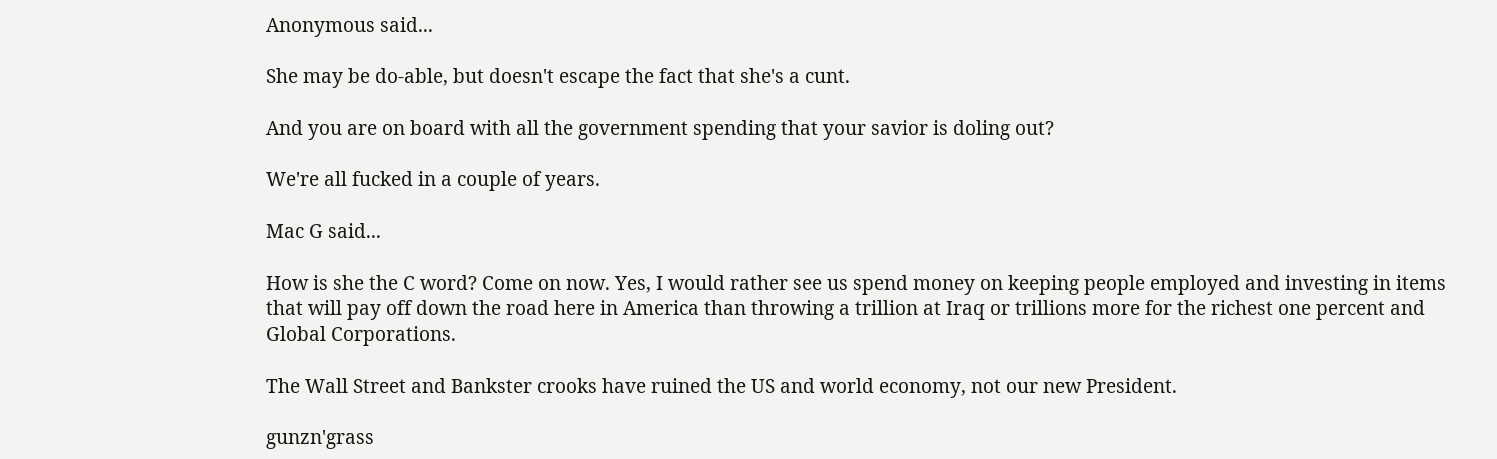Anonymous said...

She may be do-able, but doesn't escape the fact that she's a cunt.

And you are on board with all the government spending that your savior is doling out?

We're all fucked in a couple of years.

Mac G said...

How is she the C word? Come on now. Yes, I would rather see us spend money on keeping people employed and investing in items that will pay off down the road here in America than throwing a trillion at Iraq or trillions more for the richest one percent and Global Corporations.

The Wall Street and Bankster crooks have ruined the US and world economy, not our new President.

gunzn'grass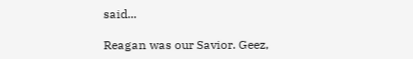said...

Reagan was our Savior. Geez,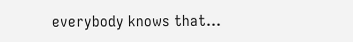everybody knows that...